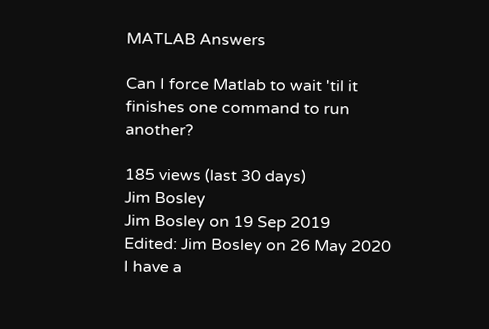MATLAB Answers

Can I force Matlab to wait 'til it finishes one command to run another?

185 views (last 30 days)
Jim Bosley
Jim Bosley on 19 Sep 2019
Edited: Jim Bosley on 26 May 2020
I have a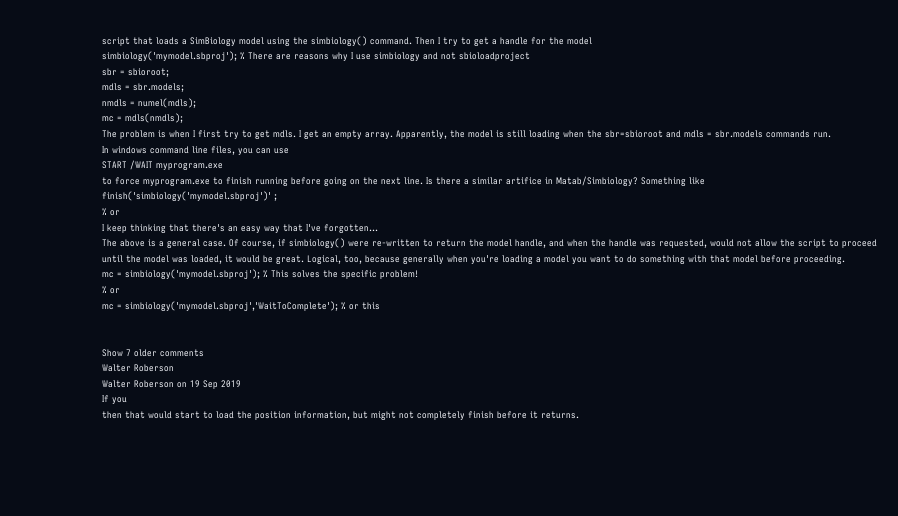script that loads a SimBiology model using the simbiology() command. Then I try to get a handle for the model
simbiology('mymodel.sbproj'); % There are reasons why I use simbiology and not sbioloadproject
sbr = sbioroot;
mdls = sbr.models;
nmdls = numel(mdls);
mc = mdls(nmdls);
The problem is when I first try to get mdls. I get an empty array. Apparently, the model is still loading when the sbr=sbioroot and mdls = sbr.models commands run.
In windows command line files, you can use
START /WAIT myprogram.exe
to force myprogram.exe to finish running before going on the next line. Is there a similar artifice in Matab/Simbiology? Something like
finish('simbiology('mymodel.sbproj')' ;
% or
I keep thinking that there's an easy way that I've forgotten...
The above is a general case. Of course, if simbiology() were re-written to return the model handle, and when the handle was requested, would not allow the script to proceed until the model was loaded, it would be great. Logical, too, because generally when you're loading a model you want to do something with that model before proceeding.
mc = simbiology('mymodel.sbproj'); % This solves the specific problem!
% or
mc = simbiology('mymodel.sbproj','WaitToComplete'); % or this


Show 7 older comments
Walter Roberson
Walter Roberson on 19 Sep 2019
If you
then that would start to load the position information, but might not completely finish before it returns.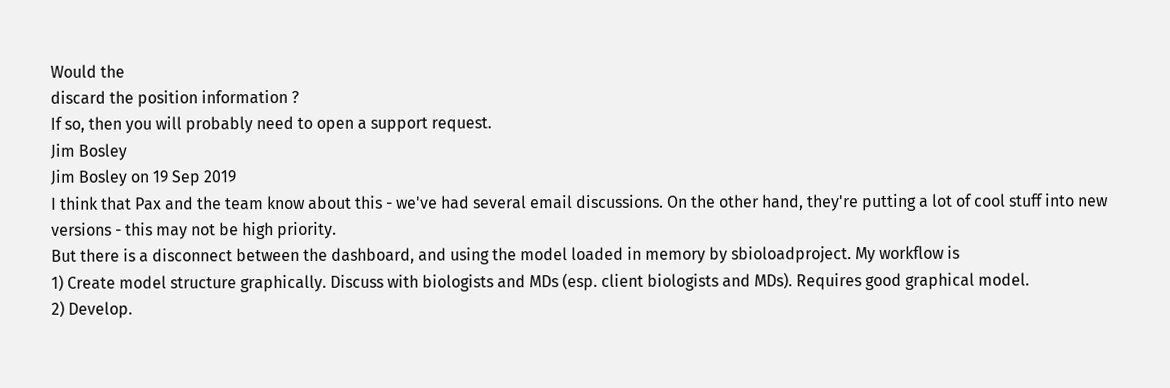Would the
discard the position information ?
If so, then you will probably need to open a support request.
Jim Bosley
Jim Bosley on 19 Sep 2019
I think that Pax and the team know about this - we've had several email discussions. On the other hand, they're putting a lot of cool stuff into new versions - this may not be high priority.
But there is a disconnect between the dashboard, and using the model loaded in memory by sbioloadproject. My workflow is
1) Create model structure graphically. Discuss with biologists and MDs (esp. client biologists and MDs). Requires good graphical model.
2) Develop.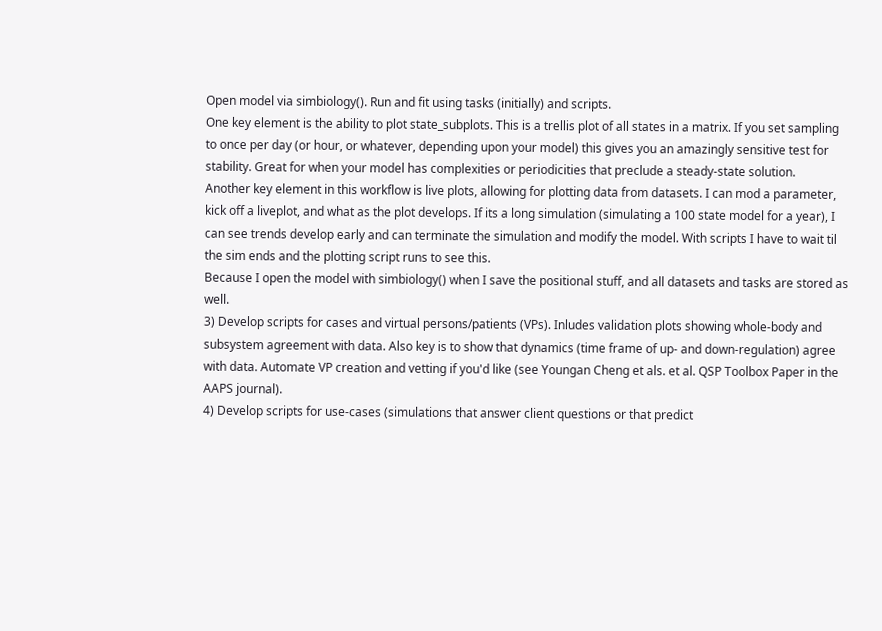Open model via simbiology(). Run and fit using tasks (initially) and scripts.
One key element is the ability to plot state_subplots. This is a trellis plot of all states in a matrix. If you set sampling to once per day (or hour, or whatever, depending upon your model) this gives you an amazingly sensitive test for stability. Great for when your model has complexities or periodicities that preclude a steady-state solution.
Another key element in this workflow is live plots, allowing for plotting data from datasets. I can mod a parameter, kick off a liveplot, and what as the plot develops. If its a long simulation (simulating a 100 state model for a year), I can see trends develop early and can terminate the simulation and modify the model. With scripts I have to wait til the sim ends and the plotting script runs to see this.
Because I open the model with simbiology() when I save the positional stuff, and all datasets and tasks are stored as well.
3) Develop scripts for cases and virtual persons/patients (VPs). Inludes validation plots showing whole-body and subsystem agreement with data. Also key is to show that dynamics (time frame of up- and down-regulation) agree with data. Automate VP creation and vetting if you'd like (see Youngan Cheng et als. et al. QSP Toolbox Paper in the AAPS journal).
4) Develop scripts for use-cases (simulations that answer client questions or that predict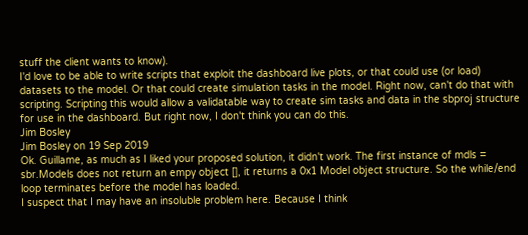stuff the client wants to know).
I'd love to be able to write scripts that exploit the dashboard live plots, or that could use (or load) datasets to the model. Or that could create simulation tasks in the model. Right now, can't do that with scripting. Scripting this would allow a validatable way to create sim tasks and data in the sbproj structure for use in the dashboard. But right now, I don't think you can do this.
Jim Bosley
Jim Bosley on 19 Sep 2019
Ok. Guillame, as much as I liked your proposed solution, it didn't work. The first instance of mdls = sbr.Models does not return an empy object [], it returns a 0x1 Model object structure. So the while/end loop terminates before the model has loaded.
I suspect that I may have an insoluble problem here. Because I think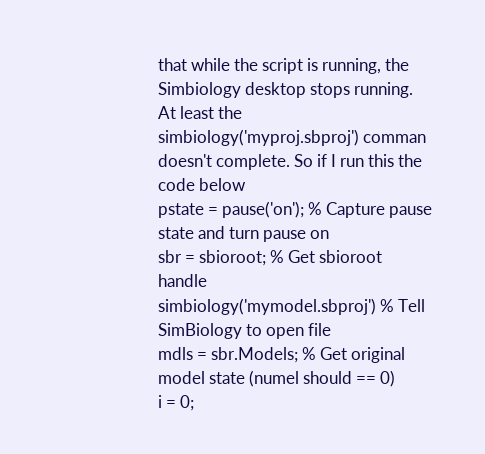that while the script is running, the Simbiology desktop stops running. At least the simbiology('myproj.sbproj') comman doesn't complete. So if I run this the code below
pstate = pause('on'); % Capture pause state and turn pause on
sbr = sbioroot; % Get sbioroot handle
simbiology('mymodel.sbproj') % Tell SimBiology to open file
mdls = sbr.Models; % Get original model state (numel should == 0)
i = 0;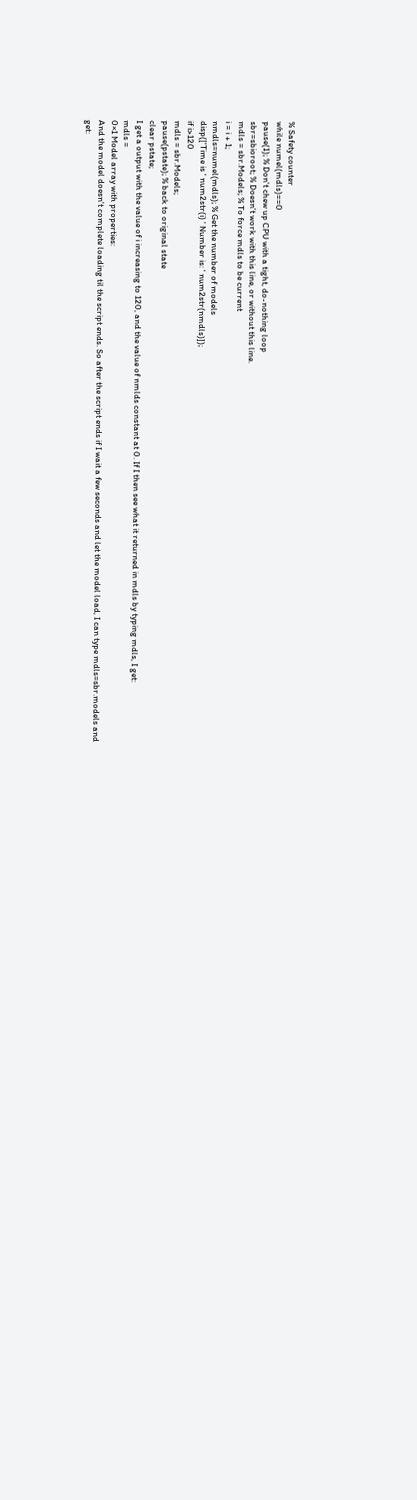% Safety counter
while numel(mdls)==0
pause(1); % Don't chew up CPU with a tight, do-nothing loop
sbr=sbioroot; % Doesn't work with this line, or without this line.
mdls = sbr.Models; % To force mdls to be current
i = i + 1;
nmdls=numel(mdls); % Get the number of models
disp(['Time is ' num2str(i) ' Number is: ' num2str(nmdls)]);
if i>120
mdls = sbr.Models;
pause(pstate); % back to original state
clear pstate;
I get a output with the value of i increasing to 120, and the value of nmlds constant at 0. If I then see what it returned in mdls by typing mdls, I get:
mdls =
0×1 Model array with properties:
And the model doesn't complete loading til the script ends. So after the script ends if I wait a few seconds and let the model load, I can type mdls=sbr.models and get: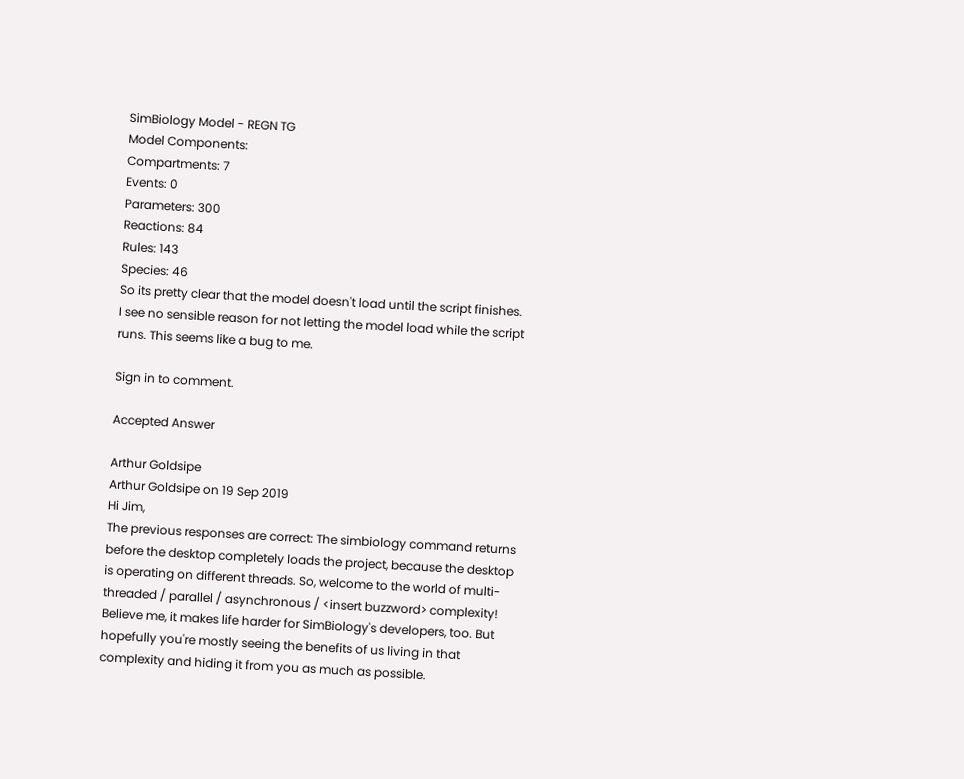SimBiology Model - REGN TG
Model Components:
Compartments: 7
Events: 0
Parameters: 300
Reactions: 84
Rules: 143
Species: 46
So its pretty clear that the model doesn't load until the script finishes.
I see no sensible reason for not letting the model load while the script runs. This seems like a bug to me.

Sign in to comment.

Accepted Answer

Arthur Goldsipe
Arthur Goldsipe on 19 Sep 2019
Hi Jim,
The previous responses are correct: The simbiology command returns before the desktop completely loads the project, because the desktop is operating on different threads. So, welcome to the world of multi-threaded / parallel / asynchronous / <insert buzzword> complexity! Believe me, it makes life harder for SimBiology's developers, too. But hopefully you're mostly seeing the benefits of us living in that complexity and hiding it from you as much as possible.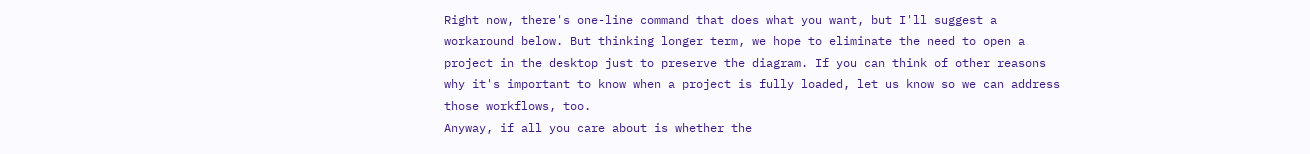Right now, there's one-line command that does what you want, but I'll suggest a workaround below. But thinking longer term, we hope to eliminate the need to open a project in the desktop just to preserve the diagram. If you can think of other reasons why it's important to know when a project is fully loaded, let us know so we can address those workflows, too.
Anyway, if all you care about is whether the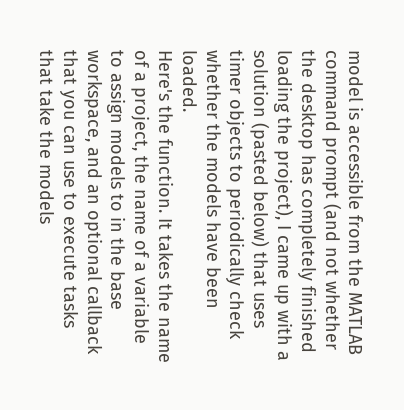model is accessible from the MATLAB command prompt (and not whether the desktop has completely finished loading the project), I came up with a solution (pasted below) that uses timer objects to periodically check whether the models have been loaded.
Here's the function. It takes the name of a project, the name of a variable to assign models to in the base workspace, and an optional callback that you can use to execute tasks that take the models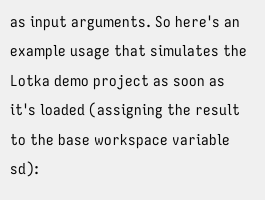as input arguments. So here's an example usage that simulates the Lotka demo project as soon as it's loaded (assigning the result to the base workspace variable sd):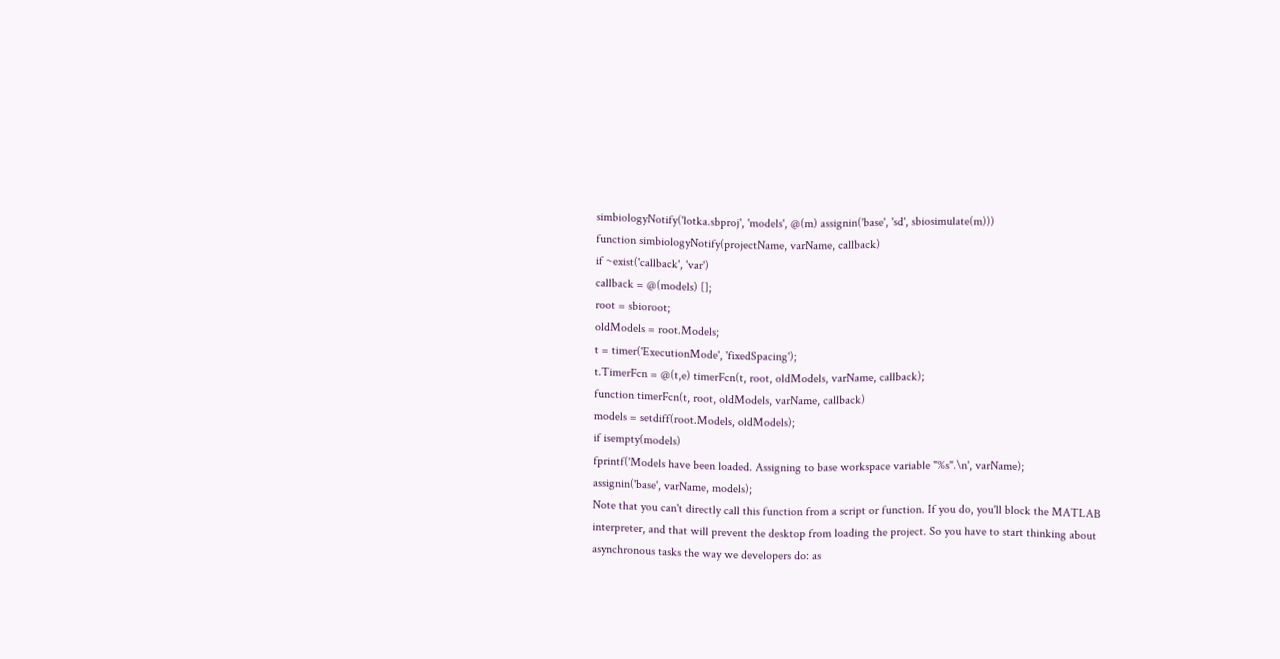simbiologyNotify('lotka.sbproj', 'models', @(m) assignin('base', 'sd', sbiosimulate(m)))
function simbiologyNotify(projectName, varName, callback)
if ~exist('callback', 'var')
callback = @(models) [];
root = sbioroot;
oldModels = root.Models;
t = timer('ExecutionMode', 'fixedSpacing');
t.TimerFcn = @(t,e) timerFcn(t, root, oldModels, varName, callback);
function timerFcn(t, root, oldModels, varName, callback)
models = setdiff(root.Models, oldModels);
if isempty(models)
fprintf('Models have been loaded. Assigning to base workspace variable "%s".\n', varName);
assignin('base', varName, models);
Note that you can't directly call this function from a script or function. If you do, you'll block the MATLAB interpreter, and that will prevent the desktop from loading the project. So you have to start thinking about asynchronous tasks the way we developers do: as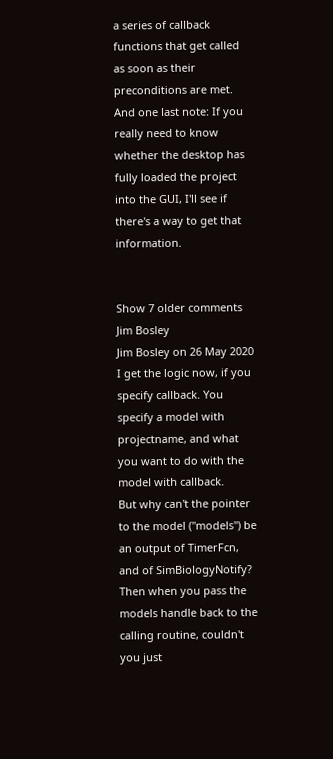a series of callback functions that get called as soon as their preconditions are met.
And one last note: If you really need to know whether the desktop has fully loaded the project into the GUI, I'll see if there's a way to get that information.


Show 7 older comments
Jim Bosley
Jim Bosley on 26 May 2020
I get the logic now, if you specify callback. You specify a model with projectname, and what you want to do with the model with callback.
But why can't the pointer to the model ("models") be an output of TimerFcn, and of SimBiologyNotify? Then when you pass the models handle back to the calling routine, couldn't you just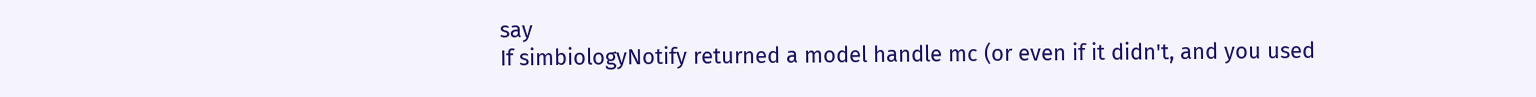say
If simbiologyNotify returned a model handle mc (or even if it didn't, and you used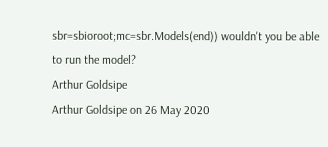sbr=sbioroot;mc=sbr.Models(end)) wouldn't you be able to run the model?
Arthur Goldsipe
Arthur Goldsipe on 26 May 2020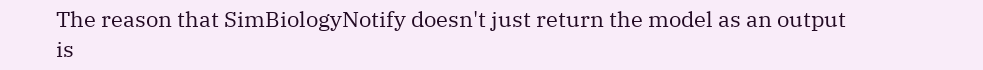The reason that SimBiologyNotify doesn't just return the model as an output is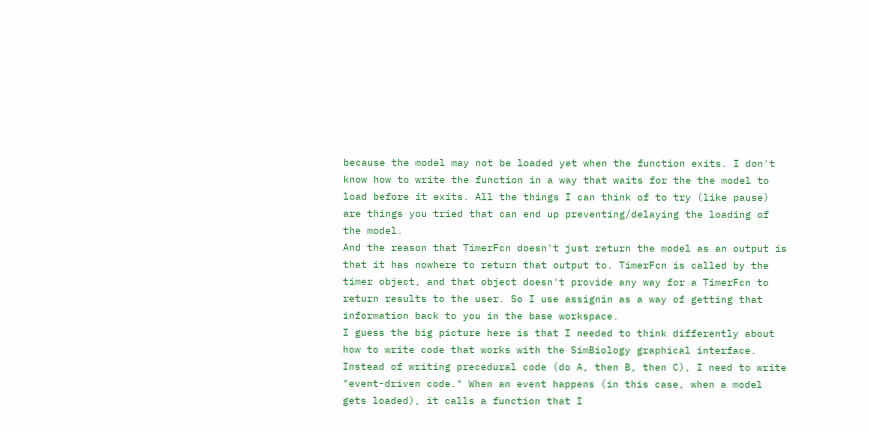because the model may not be loaded yet when the function exits. I don't know how to write the function in a way that waits for the the model to load before it exits. All the things I can think of to try (like pause) are things you tried that can end up preventing/delaying the loading of the model.
And the reason that TimerFcn doesn't just return the model as an output is that it has nowhere to return that output to. TimerFcn is called by the timer object, and that object doesn't provide any way for a TimerFcn to return results to the user. So I use assignin as a way of getting that information back to you in the base workspace.
I guess the big picture here is that I needed to think differently about how to write code that works with the SimBiology graphical interface. Instead of writing precedural code (do A, then B, then C), I need to write "event-driven code." When an event happens (in this case, when a model gets loaded), it calls a function that I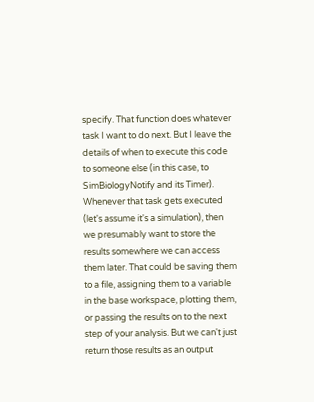specify. That function does whatever task I want to do next. But I leave the details of when to execute this code to someone else (in this case, to SimBiologyNotify and its Timer). Whenever that task gets executed (let's assume it's a simulation), then we presumably want to store the results somewhere we can access them later. That could be saving them to a file, assigning them to a variable in the base workspace, plotting them, or passing the results on to the next step of your analysis. But we can't just return those results as an output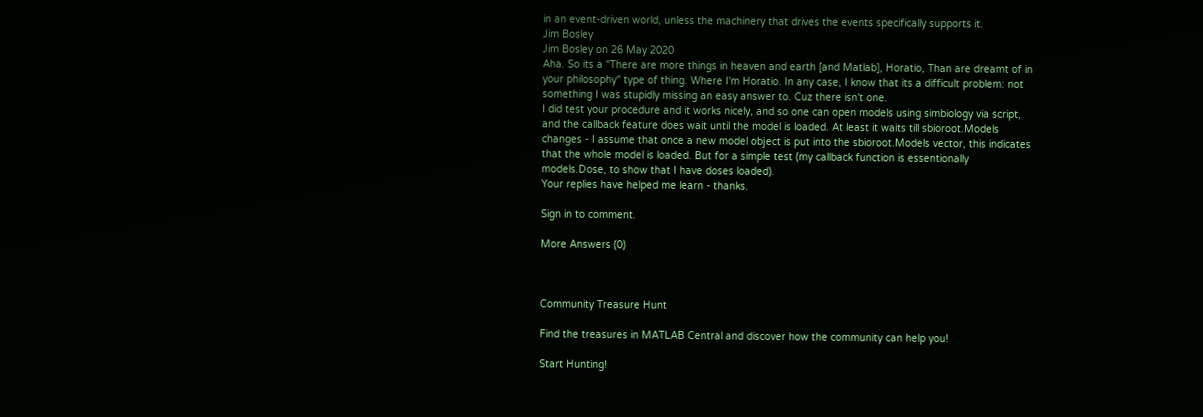in an event-driven world, unless the machinery that drives the events specifically supports it.
Jim Bosley
Jim Bosley on 26 May 2020
Aha. So its a "There are more things in heaven and earth [and Matlab], Horatio, Than are dreamt of in your philosophy" type of thing. Where I'm Horatio. In any case, I know that its a difficult problem: not something I was stupidly missing an easy answer to. Cuz there isn't one.
I did test your procedure and it works nicely, and so one can open models using simbiology via script, and the callback feature does wait until the model is loaded. At least it waits till sbioroot.Models changes - I assume that once a new model object is put into the sbioroot.Models vector, this indicates that the whole model is loaded. But for a simple test (my callback function is essentionally models.Dose, to show that I have doses loaded).
Your replies have helped me learn - thanks.

Sign in to comment.

More Answers (0)



Community Treasure Hunt

Find the treasures in MATLAB Central and discover how the community can help you!

Start Hunting!